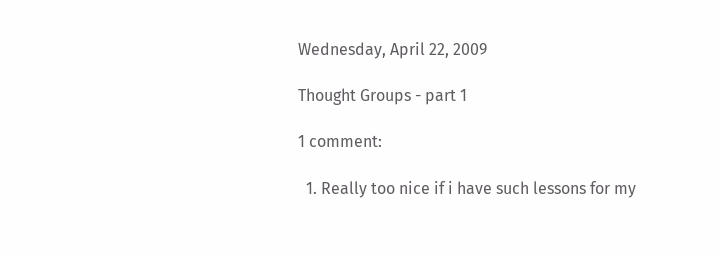Wednesday, April 22, 2009

Thought Groups - part 1

1 comment:

  1. Really too nice if i have such lessons for my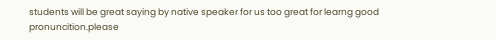students will be great saying by native speaker for us too great for learng good pronuncition.please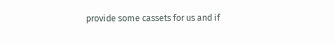provide some cassets for us and if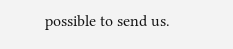possible to send us.